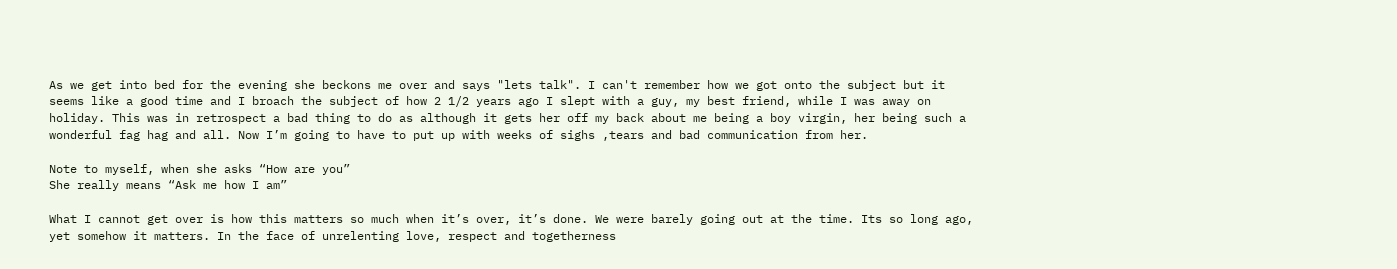As we get into bed for the evening she beckons me over and says "lets talk". I can't remember how we got onto the subject but it seems like a good time and I broach the subject of how 2 1/2 years ago I slept with a guy, my best friend, while I was away on holiday. This was in retrospect a bad thing to do as although it gets her off my back about me being a boy virgin, her being such a wonderful fag hag and all. Now I’m going to have to put up with weeks of sighs ,tears and bad communication from her.

Note to myself, when she asks “How are you”
She really means “Ask me how I am”

What I cannot get over is how this matters so much when it’s over, it’s done. We were barely going out at the time. Its so long ago, yet somehow it matters. In the face of unrelenting love, respect and togetherness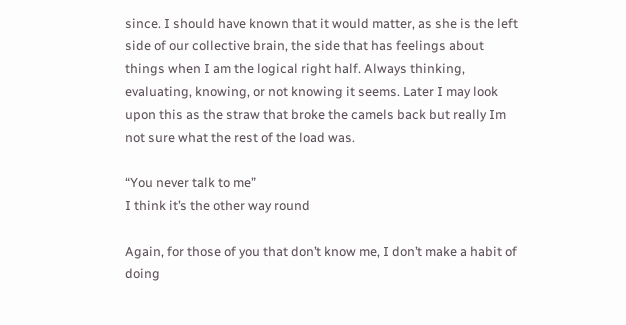since. I should have known that it would matter, as she is the left side of our collective brain, the side that has feelings about things when I am the logical right half. Always thinking, evaluating, knowing, or not knowing it seems. Later I may look upon this as the straw that broke the camels back but really Im not sure what the rest of the load was.

“You never talk to me”
I think it’s the other way round

Again, for those of you that don’t know me, I don’t make a habit of doing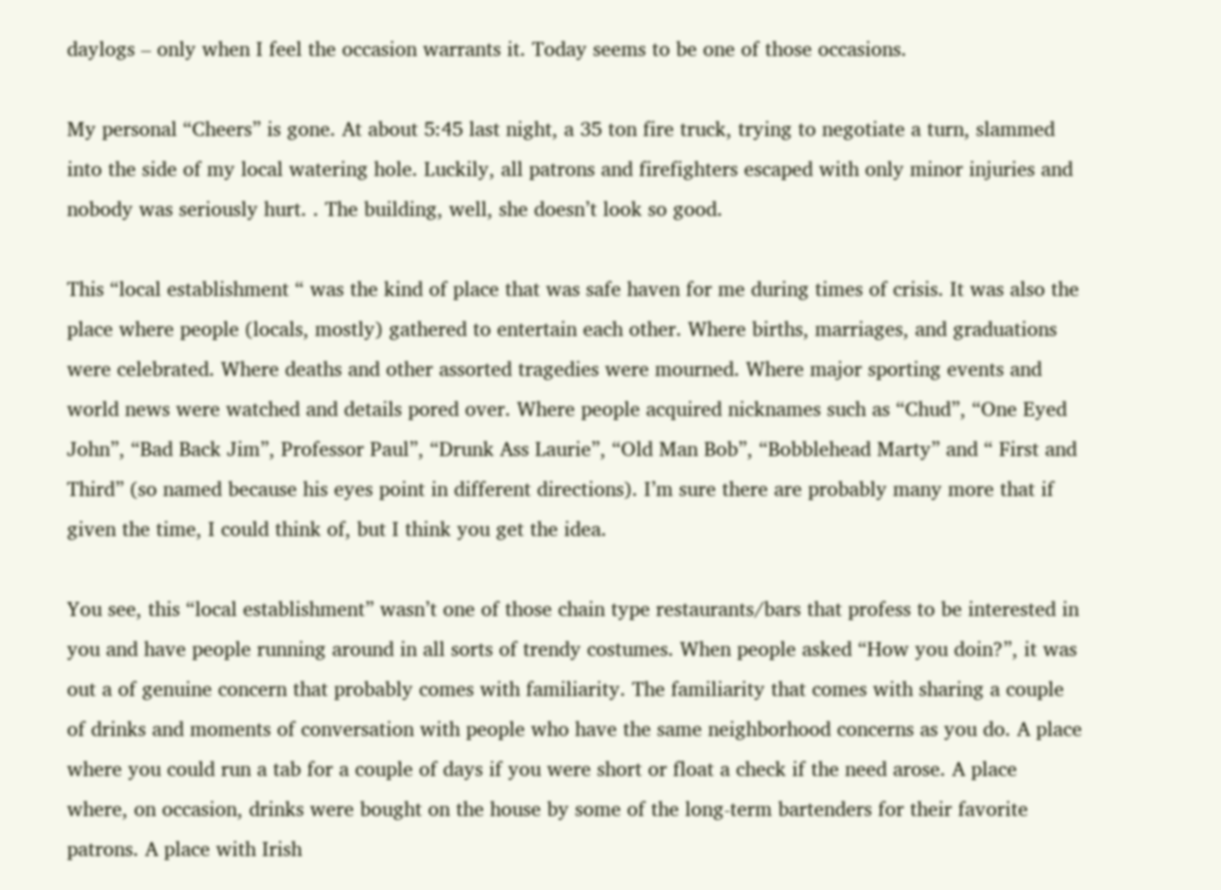daylogs – only when I feel the occasion warrants it. Today seems to be one of those occasions.

My personal “Cheers” is gone. At about 5:45 last night, a 35 ton fire truck, trying to negotiate a turn, slammed into the side of my local watering hole. Luckily, all patrons and firefighters escaped with only minor injuries and nobody was seriously hurt. . The building, well, she doesn’t look so good.

This “local establishment “ was the kind of place that was safe haven for me during times of crisis. It was also the place where people (locals, mostly) gathered to entertain each other. Where births, marriages, and graduations were celebrated. Where deaths and other assorted tragedies were mourned. Where major sporting events and world news were watched and details pored over. Where people acquired nicknames such as “Chud”, “One Eyed John”, “Bad Back Jim”, Professor Paul”, “Drunk Ass Laurie”, “Old Man Bob”, “Bobblehead Marty” and “ First and Third” (so named because his eyes point in different directions). I’m sure there are probably many more that if given the time, I could think of, but I think you get the idea.

You see, this “local establishment” wasn’t one of those chain type restaurants/bars that profess to be interested in you and have people running around in all sorts of trendy costumes. When people asked “How you doin?”, it was out a of genuine concern that probably comes with familiarity. The familiarity that comes with sharing a couple of drinks and moments of conversation with people who have the same neighborhood concerns as you do. A place where you could run a tab for a couple of days if you were short or float a check if the need arose. A place where, on occasion, drinks were bought on the house by some of the long-term bartenders for their favorite patrons. A place with Irish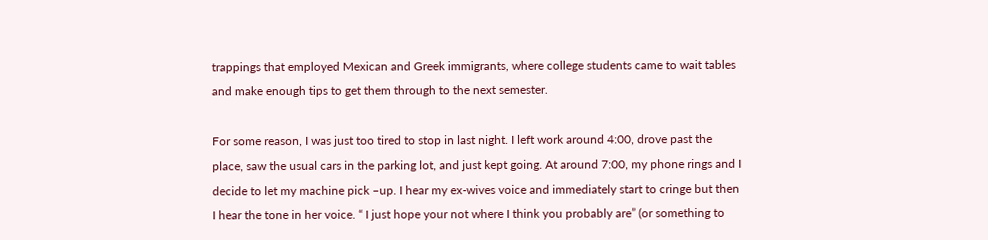trappings that employed Mexican and Greek immigrants, where college students came to wait tables and make enough tips to get them through to the next semester.

For some reason, I was just too tired to stop in last night. I left work around 4:00, drove past the place, saw the usual cars in the parking lot, and just kept going. At around 7:00, my phone rings and I decide to let my machine pick –up. I hear my ex-wives voice and immediately start to cringe but then I hear the tone in her voice. “ I just hope your not where I think you probably are” (or something to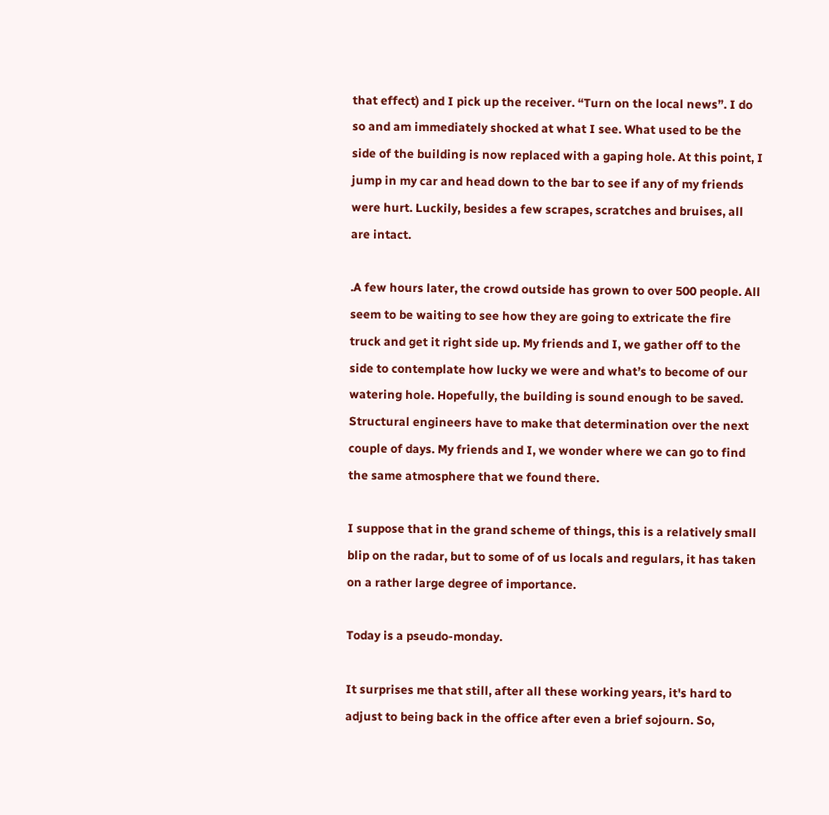that effect) and I pick up the receiver. “Turn on the local news”. I do so and am immediately shocked at what I see. What used to be the side of the building is now replaced with a gaping hole. At this point, I jump in my car and head down to the bar to see if any of my friends were hurt. Luckily, besides a few scrapes, scratches and bruises, all are intact.

.A few hours later, the crowd outside has grown to over 500 people. All seem to be waiting to see how they are going to extricate the fire truck and get it right side up. My friends and I, we gather off to the side to contemplate how lucky we were and what’s to become of our watering hole. Hopefully, the building is sound enough to be saved. Structural engineers have to make that determination over the next couple of days. My friends and I, we wonder where we can go to find the same atmosphere that we found there.

I suppose that in the grand scheme of things, this is a relatively small blip on the radar, but to some of of us locals and regulars, it has taken on a rather large degree of importance.

Today is a pseudo-monday.

It surprises me that still, after all these working years, it's hard to adjust to being back in the office after even a brief sojourn. So,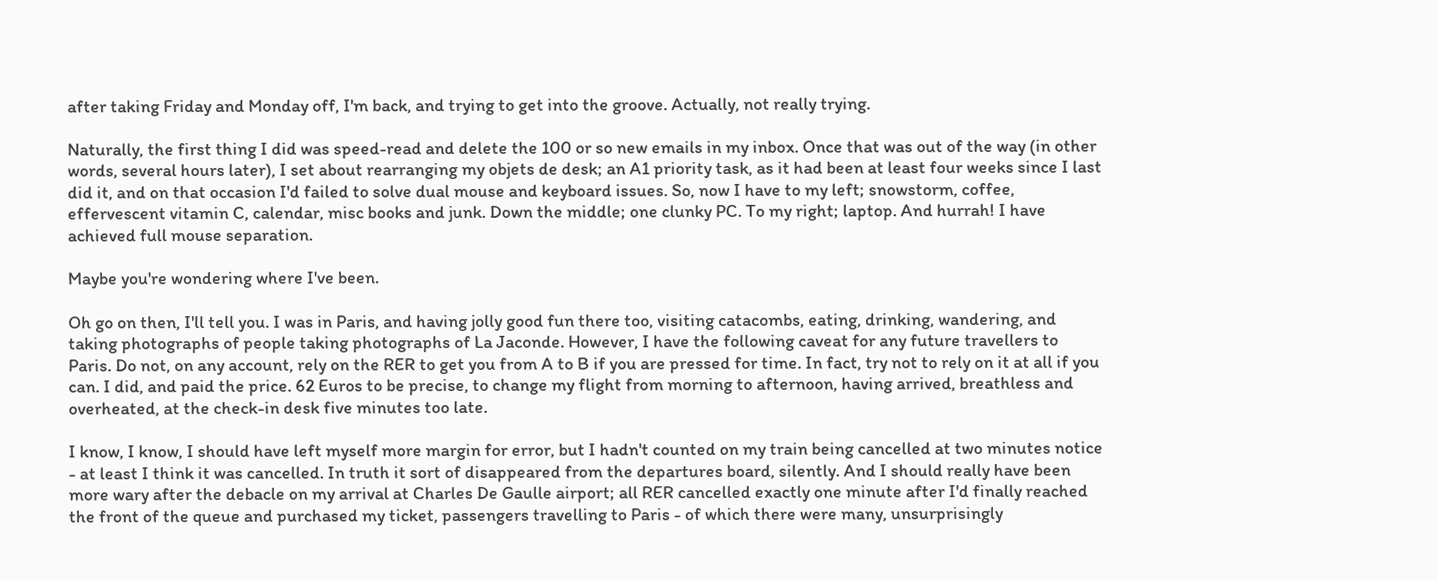after taking Friday and Monday off, I'm back, and trying to get into the groove. Actually, not really trying.

Naturally, the first thing I did was speed-read and delete the 100 or so new emails in my inbox. Once that was out of the way (in other words, several hours later), I set about rearranging my objets de desk; an A1 priority task, as it had been at least four weeks since I last did it, and on that occasion I'd failed to solve dual mouse and keyboard issues. So, now I have to my left; snowstorm, coffee, effervescent vitamin C, calendar, misc books and junk. Down the middle; one clunky PC. To my right; laptop. And hurrah! I have achieved full mouse separation.

Maybe you're wondering where I've been.

Oh go on then, I'll tell you. I was in Paris, and having jolly good fun there too, visiting catacombs, eating, drinking, wandering, and taking photographs of people taking photographs of La Jaconde. However, I have the following caveat for any future travellers to Paris. Do not, on any account, rely on the RER to get you from A to B if you are pressed for time. In fact, try not to rely on it at all if you can. I did, and paid the price. 62 Euros to be precise, to change my flight from morning to afternoon, having arrived, breathless and overheated, at the check-in desk five minutes too late.

I know, I know, I should have left myself more margin for error, but I hadn't counted on my train being cancelled at two minutes notice - at least I think it was cancelled. In truth it sort of disappeared from the departures board, silently. And I should really have been more wary after the debacle on my arrival at Charles De Gaulle airport; all RER cancelled exactly one minute after I'd finally reached the front of the queue and purchased my ticket, passengers travelling to Paris - of which there were many, unsurprisingly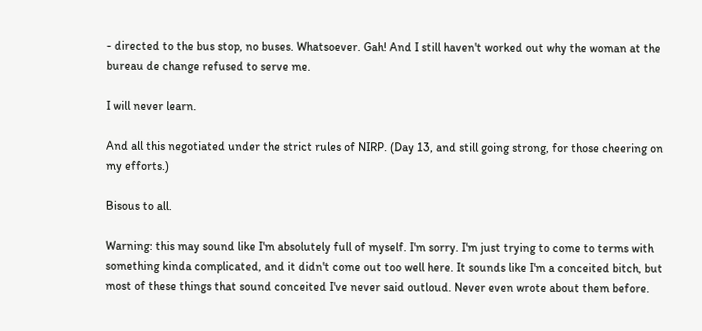- directed to the bus stop, no buses. Whatsoever. Gah! And I still haven't worked out why the woman at the bureau de change refused to serve me.

I will never learn.

And all this negotiated under the strict rules of NIRP. (Day 13, and still going strong, for those cheering on my efforts.)

Bisous to all.

Warning: this may sound like I'm absolutely full of myself. I'm sorry. I'm just trying to come to terms with something kinda complicated, and it didn't come out too well here. It sounds like I'm a conceited bitch, but most of these things that sound conceited I've never said outloud. Never even wrote about them before.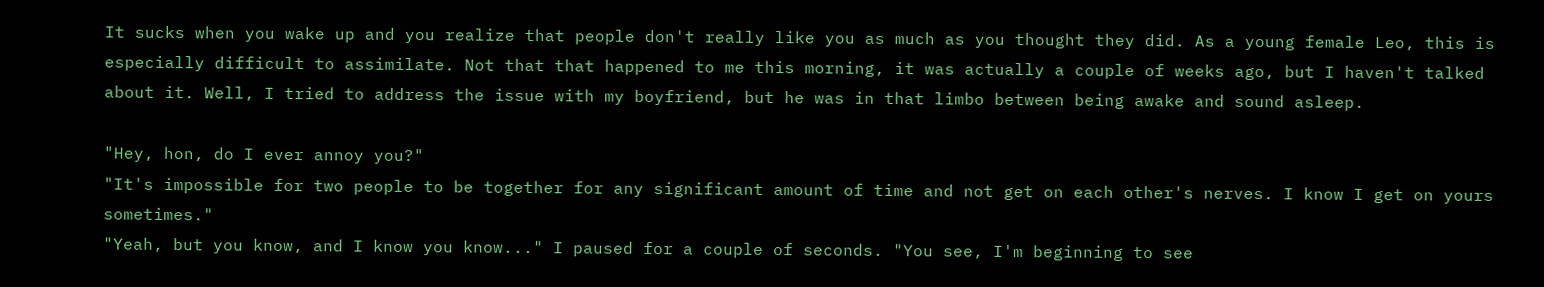It sucks when you wake up and you realize that people don't really like you as much as you thought they did. As a young female Leo, this is especially difficult to assimilate. Not that that happened to me this morning, it was actually a couple of weeks ago, but I haven't talked about it. Well, I tried to address the issue with my boyfriend, but he was in that limbo between being awake and sound asleep.

"Hey, hon, do I ever annoy you?"
"It's impossible for two people to be together for any significant amount of time and not get on each other's nerves. I know I get on yours sometimes."
"Yeah, but you know, and I know you know..." I paused for a couple of seconds. "You see, I'm beginning to see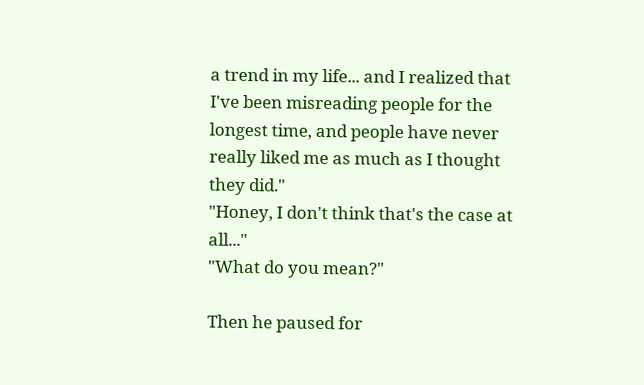a trend in my life... and I realized that I've been misreading people for the longest time, and people have never really liked me as much as I thought they did."
"Honey, I don't think that's the case at all..."
"What do you mean?"

Then he paused for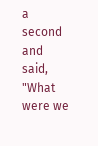a second and said, "What were we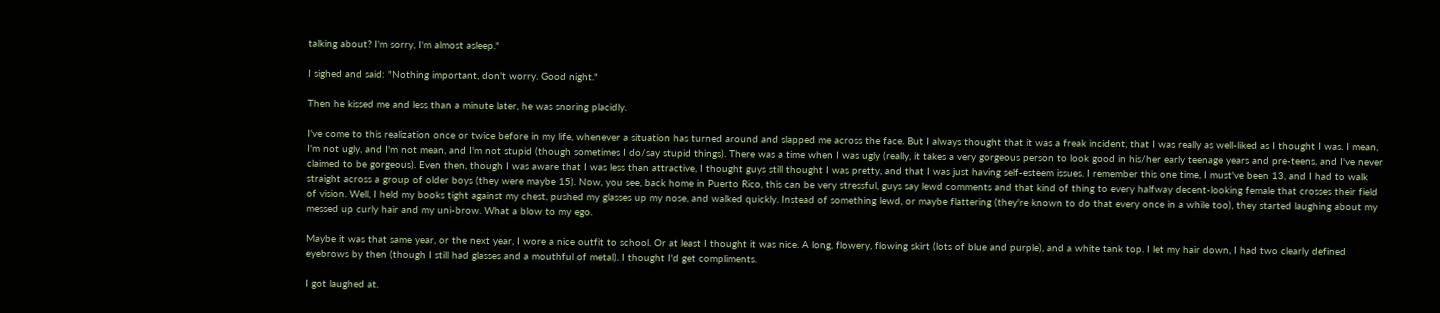talking about? I'm sorry, I'm almost asleep."

I sighed and said: "Nothing important, don't worry. Good night."

Then he kissed me and less than a minute later, he was snoring placidly.

I've come to this realization once or twice before in my life, whenever a situation has turned around and slapped me across the face. But I always thought that it was a freak incident, that I was really as well-liked as I thought I was. I mean, I'm not ugly, and I'm not mean, and I'm not stupid (though sometimes I do/say stupid things). There was a time when I was ugly (really, it takes a very gorgeous person to look good in his/her early teenage years and pre-teens, and I've never claimed to be gorgeous). Even then, though I was aware that I was less than attractive, I thought guys still thought I was pretty, and that I was just having self-esteem issues. I remember this one time, I must've been 13, and I had to walk straight across a group of older boys (they were maybe 15). Now, you see, back home in Puerto Rico, this can be very stressful, guys say lewd comments and that kind of thing to every halfway decent-looking female that crosses their field of vision. Well, I held my books tight against my chest, pushed my glasses up my nose, and walked quickly. Instead of something lewd, or maybe flattering (they're known to do that every once in a while too), they started laughing about my messed up curly hair and my uni-brow. What a blow to my ego.

Maybe it was that same year, or the next year, I wore a nice outfit to school. Or at least I thought it was nice. A long, flowery, flowing skirt (lots of blue and purple), and a white tank top. I let my hair down, I had two clearly defined eyebrows by then (though I still had glasses and a mouthful of metal). I thought I'd get compliments.

I got laughed at.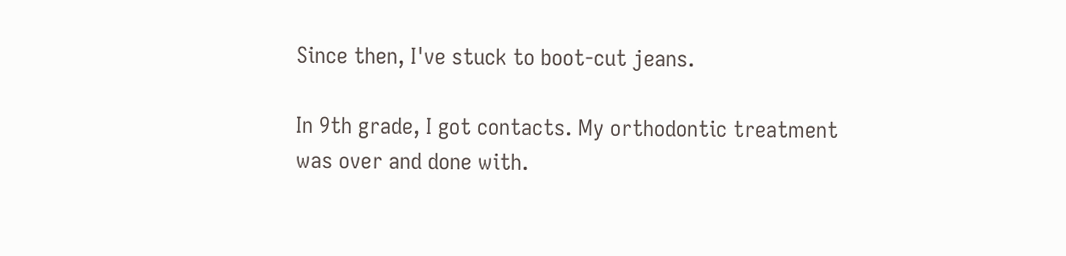Since then, I've stuck to boot-cut jeans.

In 9th grade, I got contacts. My orthodontic treatment was over and done with.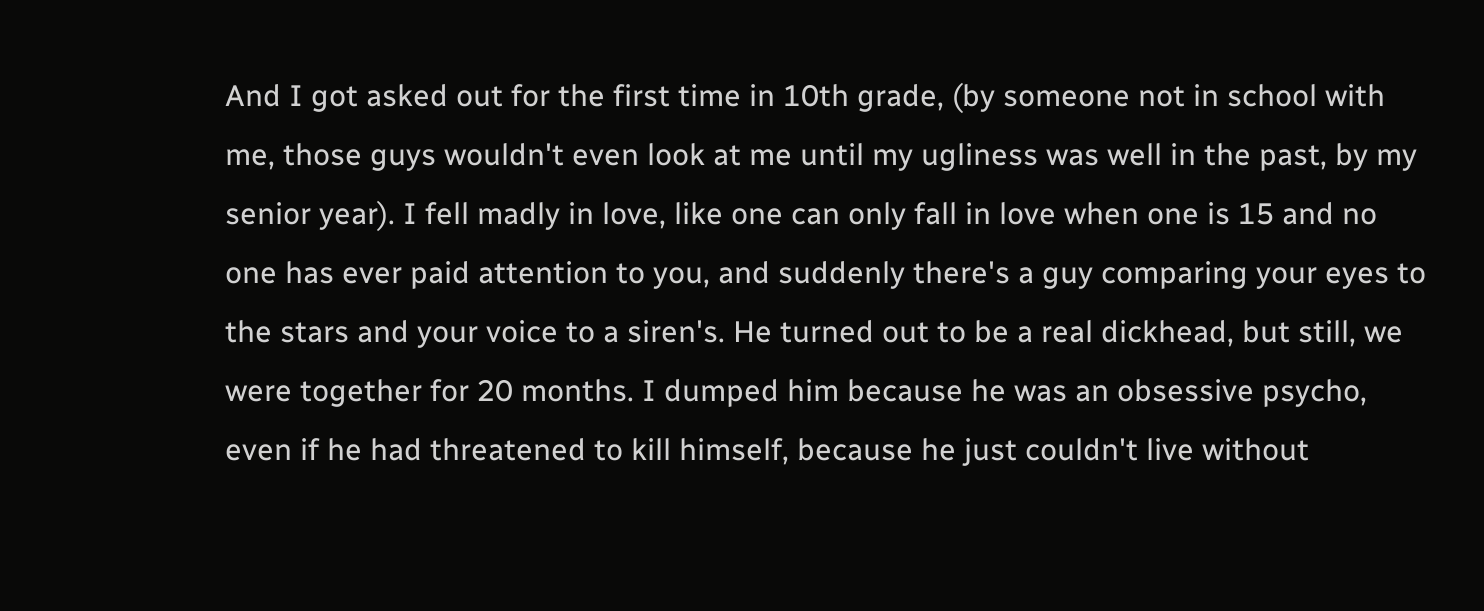And I got asked out for the first time in 10th grade, (by someone not in school with me, those guys wouldn't even look at me until my ugliness was well in the past, by my senior year). I fell madly in love, like one can only fall in love when one is 15 and no one has ever paid attention to you, and suddenly there's a guy comparing your eyes to the stars and your voice to a siren's. He turned out to be a real dickhead, but still, we were together for 20 months. I dumped him because he was an obsessive psycho, even if he had threatened to kill himself, because he just couldn't live without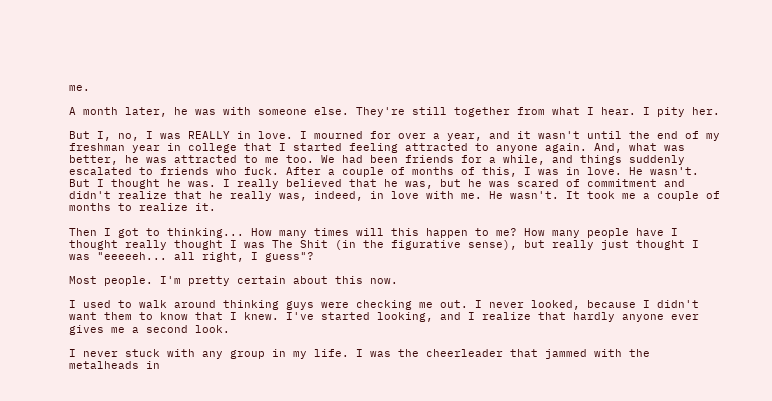me.

A month later, he was with someone else. They're still together from what I hear. I pity her.

But I, no, I was REALLY in love. I mourned for over a year, and it wasn't until the end of my freshman year in college that I started feeling attracted to anyone again. And, what was better, he was attracted to me too. We had been friends for a while, and things suddenly escalated to friends who fuck. After a couple of months of this, I was in love. He wasn't. But I thought he was. I really believed that he was, but he was scared of commitment and didn't realize that he really was, indeed, in love with me. He wasn't. It took me a couple of months to realize it.

Then I got to thinking... How many times will this happen to me? How many people have I thought really thought I was The Shit (in the figurative sense), but really just thought I was "eeeeeh... all right, I guess"?

Most people. I'm pretty certain about this now.

I used to walk around thinking guys were checking me out. I never looked, because I didn't want them to know that I knew. I've started looking, and I realize that hardly anyone ever gives me a second look.

I never stuck with any group in my life. I was the cheerleader that jammed with the metalheads in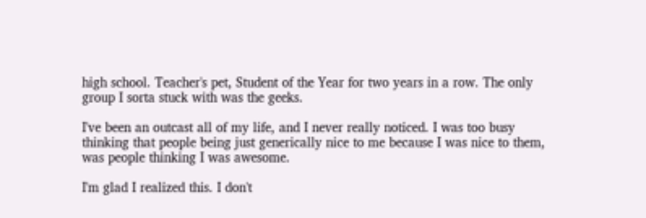high school. Teacher's pet, Student of the Year for two years in a row. The only group I sorta stuck with was the geeks.

I've been an outcast all of my life, and I never really noticed. I was too busy thinking that people being just generically nice to me because I was nice to them, was people thinking I was awesome.

I'm glad I realized this. I don't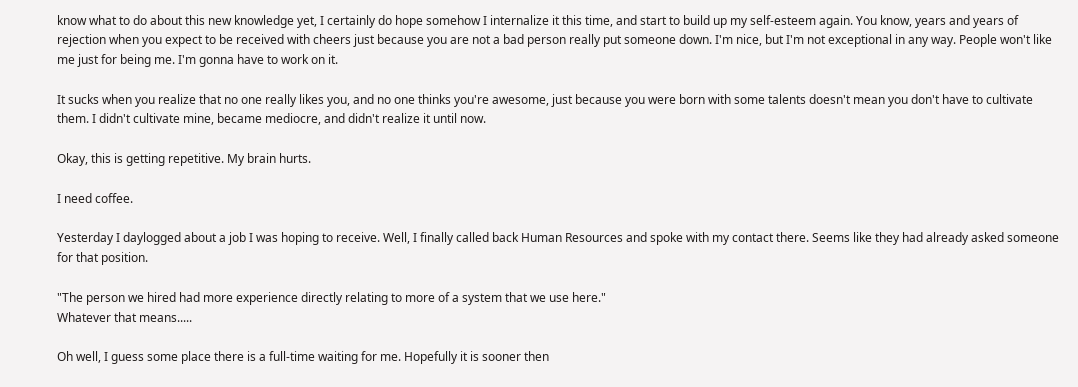know what to do about this new knowledge yet, I certainly do hope somehow I internalize it this time, and start to build up my self-esteem again. You know, years and years of rejection when you expect to be received with cheers just because you are not a bad person really put someone down. I'm nice, but I'm not exceptional in any way. People won't like me just for being me. I'm gonna have to work on it.

It sucks when you realize that no one really likes you, and no one thinks you're awesome, just because you were born with some talents doesn't mean you don't have to cultivate them. I didn't cultivate mine, became mediocre, and didn't realize it until now.

Okay, this is getting repetitive. My brain hurts.

I need coffee.

Yesterday I daylogged about a job I was hoping to receive. Well, I finally called back Human Resources and spoke with my contact there. Seems like they had already asked someone for that position.

"The person we hired had more experience directly relating to more of a system that we use here."
Whatever that means.....

Oh well, I guess some place there is a full-time waiting for me. Hopefully it is sooner then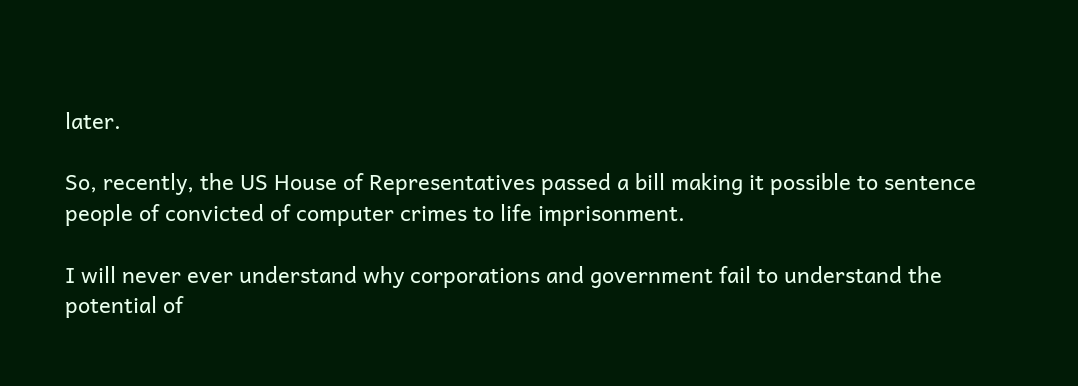later.

So, recently, the US House of Representatives passed a bill making it possible to sentence people of convicted of computer crimes to life imprisonment.

I will never ever understand why corporations and government fail to understand the potential of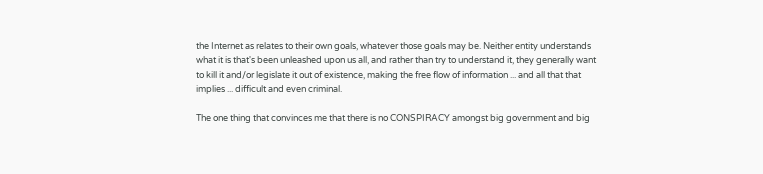the Internet as relates to their own goals, whatever those goals may be. Neither entity understands what it is that's been unleashed upon us all, and rather than try to understand it, they generally want to kill it and/or legislate it out of existence, making the free flow of information ... and all that that implies ... difficult and even criminal.

The one thing that convinces me that there is no CONSPIRACY amongst big government and big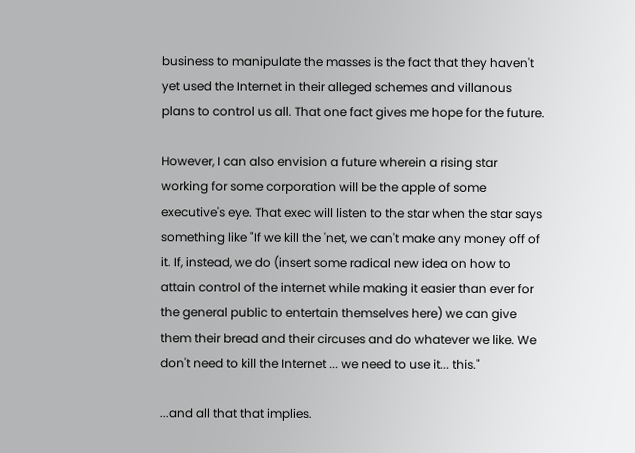business to manipulate the masses is the fact that they haven't yet used the Internet in their alleged schemes and villanous plans to control us all. That one fact gives me hope for the future.

However, I can also envision a future wherein a rising star working for some corporation will be the apple of some executive's eye. That exec will listen to the star when the star says something like "If we kill the 'net, we can't make any money off of it. If, instead, we do (insert some radical new idea on how to attain control of the internet while making it easier than ever for the general public to entertain themselves here) we can give them their bread and their circuses and do whatever we like. We don't need to kill the Internet ... we need to use it... this."

...and all that that implies.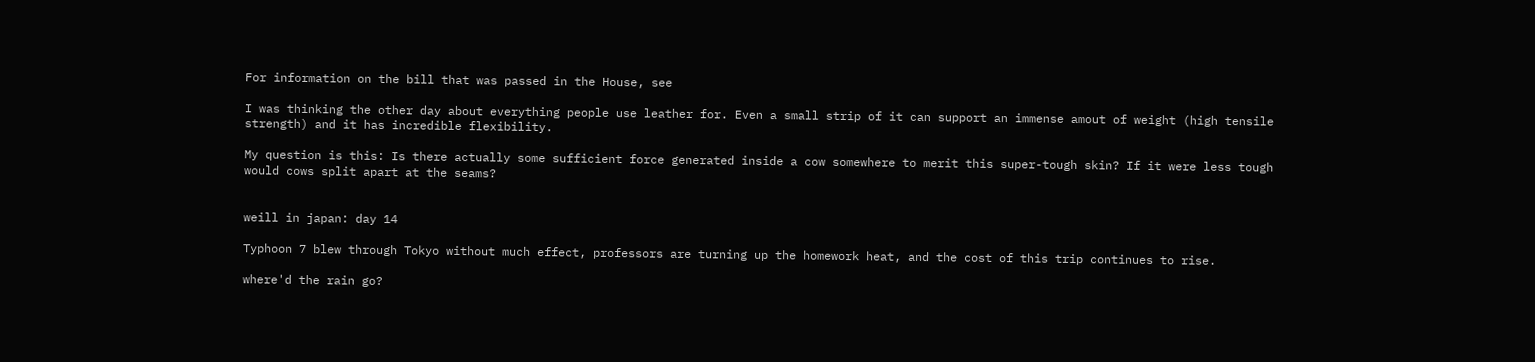For information on the bill that was passed in the House, see

I was thinking the other day about everything people use leather for. Even a small strip of it can support an immense amout of weight (high tensile strength) and it has incredible flexibility.

My question is this: Is there actually some sufficient force generated inside a cow somewhere to merit this super-tough skin? If it were less tough would cows split apart at the seams?


weill in japan: day 14

Typhoon 7 blew through Tokyo without much effect, professors are turning up the homework heat, and the cost of this trip continues to rise.

where'd the rain go?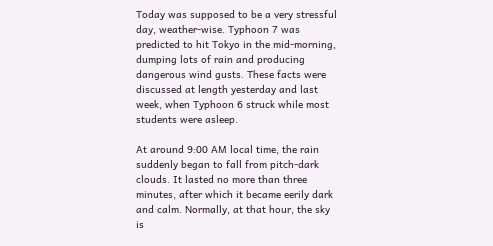Today was supposed to be a very stressful day, weather-wise. Typhoon 7 was predicted to hit Tokyo in the mid-morning, dumping lots of rain and producing dangerous wind gusts. These facts were discussed at length yesterday and last week, when Typhoon 6 struck while most students were asleep.

At around 9:00 AM local time, the rain suddenly began to fall from pitch-dark clouds. It lasted no more than three minutes, after which it became eerily dark and calm. Normally, at that hour, the sky is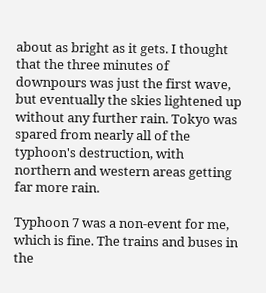about as bright as it gets. I thought that the three minutes of downpours was just the first wave, but eventually the skies lightened up without any further rain. Tokyo was spared from nearly all of the typhoon's destruction, with northern and western areas getting far more rain.

Typhoon 7 was a non-event for me, which is fine. The trains and buses in the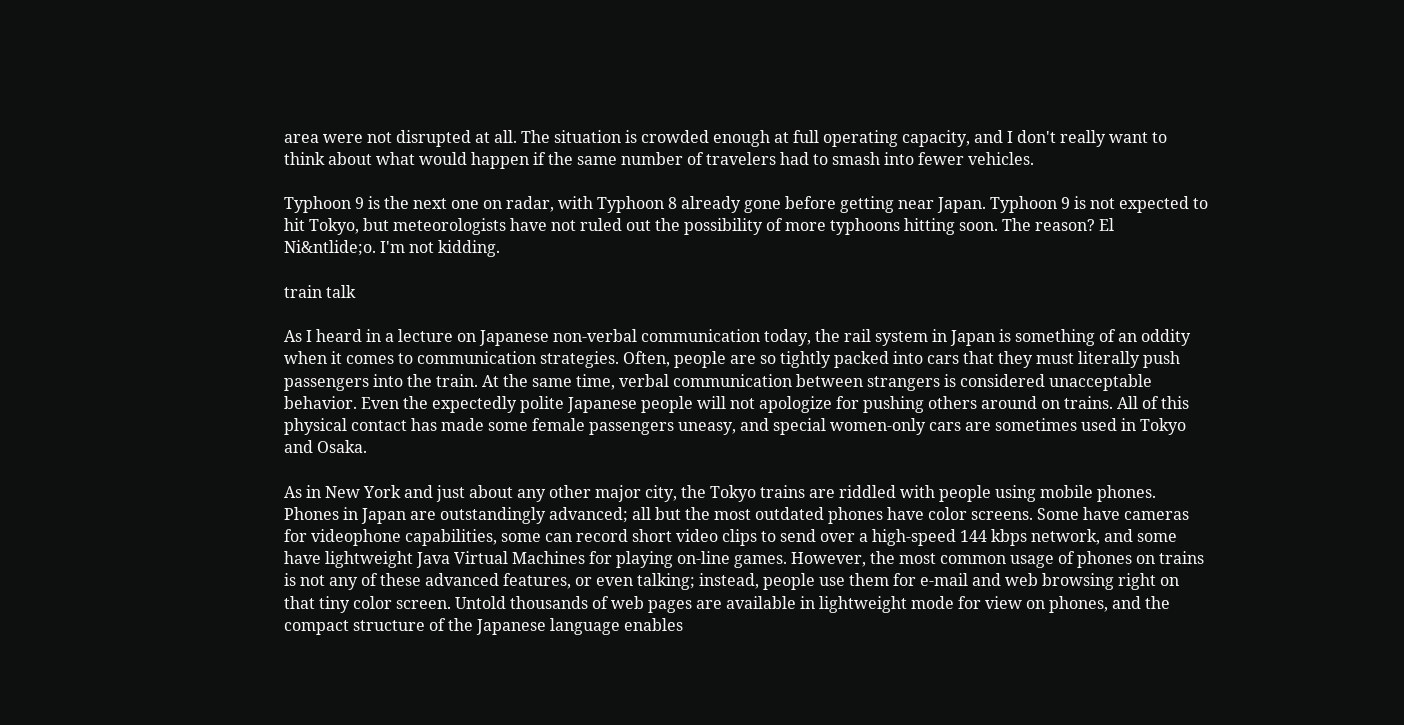area were not disrupted at all. The situation is crowded enough at full operating capacity, and I don't really want to think about what would happen if the same number of travelers had to smash into fewer vehicles.

Typhoon 9 is the next one on radar, with Typhoon 8 already gone before getting near Japan. Typhoon 9 is not expected to hit Tokyo, but meteorologists have not ruled out the possibility of more typhoons hitting soon. The reason? El Ni&ntlide;o. I'm not kidding.

train talk

As I heard in a lecture on Japanese non-verbal communication today, the rail system in Japan is something of an oddity when it comes to communication strategies. Often, people are so tightly packed into cars that they must literally push passengers into the train. At the same time, verbal communication between strangers is considered unacceptable behavior. Even the expectedly polite Japanese people will not apologize for pushing others around on trains. All of this physical contact has made some female passengers uneasy, and special women-only cars are sometimes used in Tokyo and Osaka.

As in New York and just about any other major city, the Tokyo trains are riddled with people using mobile phones. Phones in Japan are outstandingly advanced; all but the most outdated phones have color screens. Some have cameras for videophone capabilities, some can record short video clips to send over a high-speed 144 kbps network, and some have lightweight Java Virtual Machines for playing on-line games. However, the most common usage of phones on trains is not any of these advanced features, or even talking; instead, people use them for e-mail and web browsing right on that tiny color screen. Untold thousands of web pages are available in lightweight mode for view on phones, and the compact structure of the Japanese language enables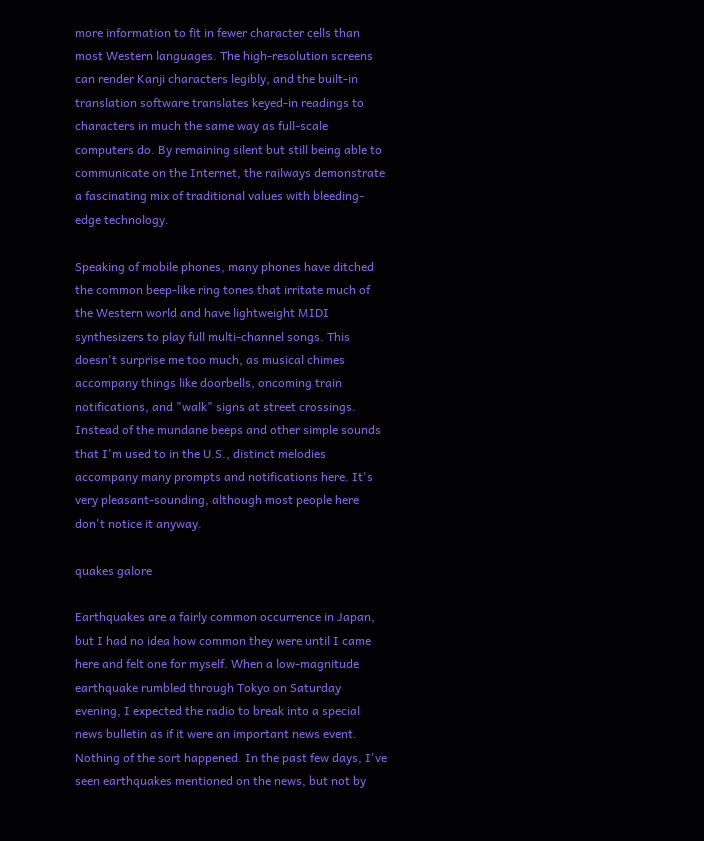more information to fit in fewer character cells than most Western languages. The high-resolution screens can render Kanji characters legibly, and the built-in translation software translates keyed-in readings to characters in much the same way as full-scale computers do. By remaining silent but still being able to communicate on the Internet, the railways demonstrate a fascinating mix of traditional values with bleeding-edge technology.

Speaking of mobile phones, many phones have ditched the common beep-like ring tones that irritate much of the Western world and have lightweight MIDI synthesizers to play full multi-channel songs. This doesn't surprise me too much, as musical chimes accompany things like doorbells, oncoming train notifications, and "walk" signs at street crossings. Instead of the mundane beeps and other simple sounds that I'm used to in the U.S., distinct melodies accompany many prompts and notifications here. It's very pleasant-sounding, although most people here don't notice it anyway.

quakes galore

Earthquakes are a fairly common occurrence in Japan, but I had no idea how common they were until I came here and felt one for myself. When a low-magnitude earthquake rumbled through Tokyo on Saturday evening, I expected the radio to break into a special news bulletin as if it were an important news event. Nothing of the sort happened. In the past few days, I've seen earthquakes mentioned on the news, but not by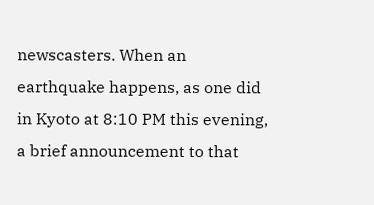newscasters. When an earthquake happens, as one did in Kyoto at 8:10 PM this evening, a brief announcement to that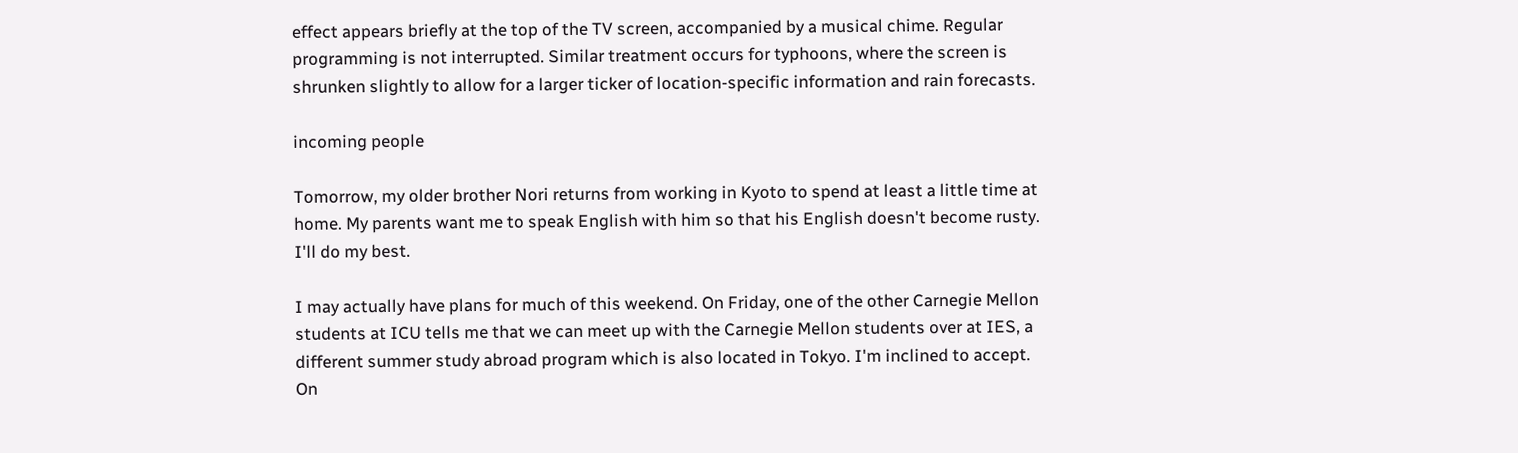effect appears briefly at the top of the TV screen, accompanied by a musical chime. Regular programming is not interrupted. Similar treatment occurs for typhoons, where the screen is shrunken slightly to allow for a larger ticker of location-specific information and rain forecasts.

incoming people

Tomorrow, my older brother Nori returns from working in Kyoto to spend at least a little time at home. My parents want me to speak English with him so that his English doesn't become rusty. I'll do my best.

I may actually have plans for much of this weekend. On Friday, one of the other Carnegie Mellon students at ICU tells me that we can meet up with the Carnegie Mellon students over at IES, a different summer study abroad program which is also located in Tokyo. I'm inclined to accept. On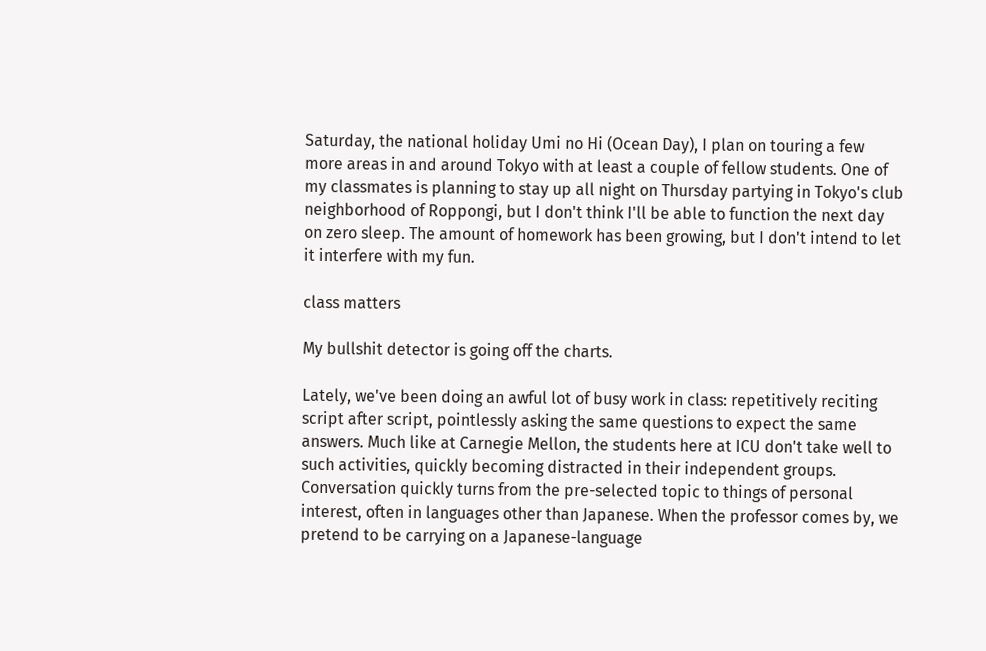Saturday, the national holiday Umi no Hi (Ocean Day), I plan on touring a few more areas in and around Tokyo with at least a couple of fellow students. One of my classmates is planning to stay up all night on Thursday partying in Tokyo's club neighborhood of Roppongi, but I don't think I'll be able to function the next day on zero sleep. The amount of homework has been growing, but I don't intend to let it interfere with my fun.

class matters

My bullshit detector is going off the charts.

Lately, we've been doing an awful lot of busy work in class: repetitively reciting script after script, pointlessly asking the same questions to expect the same answers. Much like at Carnegie Mellon, the students here at ICU don't take well to such activities, quickly becoming distracted in their independent groups. Conversation quickly turns from the pre-selected topic to things of personal interest, often in languages other than Japanese. When the professor comes by, we pretend to be carrying on a Japanese-language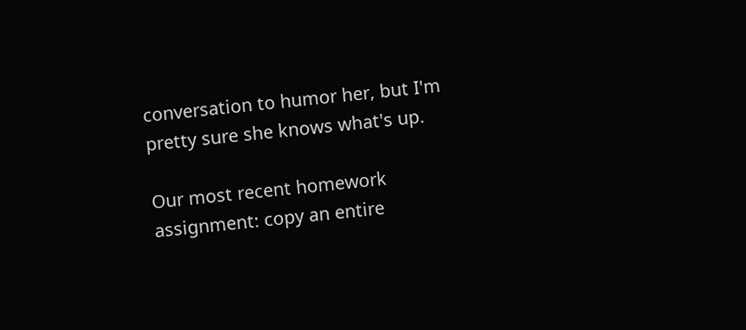conversation to humor her, but I'm pretty sure she knows what's up.

Our most recent homework assignment: copy an entire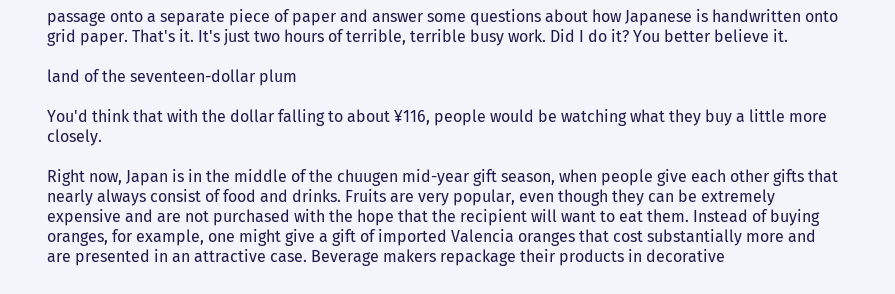passage onto a separate piece of paper and answer some questions about how Japanese is handwritten onto grid paper. That's it. It's just two hours of terrible, terrible busy work. Did I do it? You better believe it.

land of the seventeen-dollar plum

You'd think that with the dollar falling to about ¥116, people would be watching what they buy a little more closely.

Right now, Japan is in the middle of the chuugen mid-year gift season, when people give each other gifts that nearly always consist of food and drinks. Fruits are very popular, even though they can be extremely expensive and are not purchased with the hope that the recipient will want to eat them. Instead of buying oranges, for example, one might give a gift of imported Valencia oranges that cost substantially more and are presented in an attractive case. Beverage makers repackage their products in decorative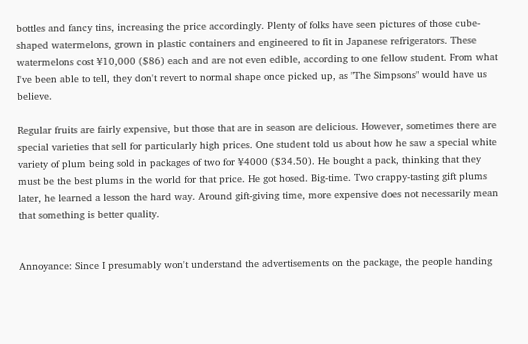bottles and fancy tins, increasing the price accordingly. Plenty of folks have seen pictures of those cube-shaped watermelons, grown in plastic containers and engineered to fit in Japanese refrigerators. These watermelons cost ¥10,000 ($86) each and are not even edible, according to one fellow student. From what I've been able to tell, they don't revert to normal shape once picked up, as "The Simpsons" would have us believe.

Regular fruits are fairly expensive, but those that are in season are delicious. However, sometimes there are special varieties that sell for particularly high prices. One student told us about how he saw a special white variety of plum being sold in packages of two for ¥4000 ($34.50). He bought a pack, thinking that they must be the best plums in the world for that price. He got hosed. Big-time. Two crappy-tasting gift plums later, he learned a lesson the hard way. Around gift-giving time, more expensive does not necessarily mean that something is better quality.


Annoyance: Since I presumably won't understand the advertisements on the package, the people handing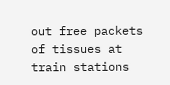out free packets of tissues at train stations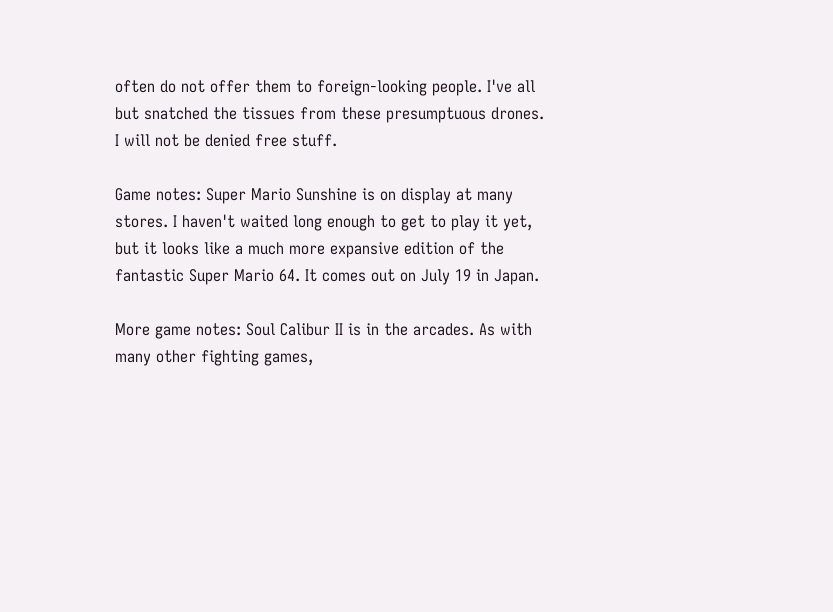often do not offer them to foreign-looking people. I've all but snatched the tissues from these presumptuous drones. I will not be denied free stuff.

Game notes: Super Mario Sunshine is on display at many stores. I haven't waited long enough to get to play it yet, but it looks like a much more expansive edition of the fantastic Super Mario 64. It comes out on July 19 in Japan.

More game notes: Soul Calibur II is in the arcades. As with many other fighting games,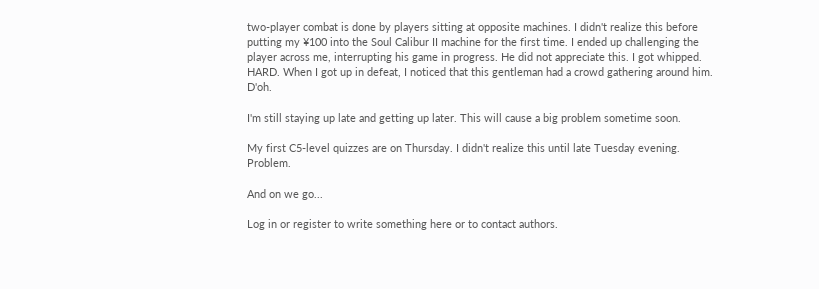two-player combat is done by players sitting at opposite machines. I didn't realize this before putting my ¥100 into the Soul Calibur II machine for the first time. I ended up challenging the player across me, interrupting his game in progress. He did not appreciate this. I got whipped. HARD. When I got up in defeat, I noticed that this gentleman had a crowd gathering around him. D'oh.

I'm still staying up late and getting up later. This will cause a big problem sometime soon.

My first C5-level quizzes are on Thursday. I didn't realize this until late Tuesday evening. Problem.

And on we go...

Log in or register to write something here or to contact authors.